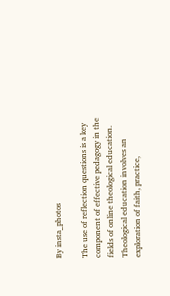By insta_photos

The use of reflection questions is a key component of effective pedagogy in the fields of online theological education. Theological education involves an exploration of faith, practice,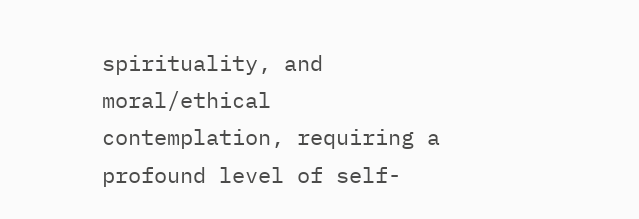spirituality, and moral/ethical contemplation, requiring a profound level of self-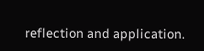reflection and application.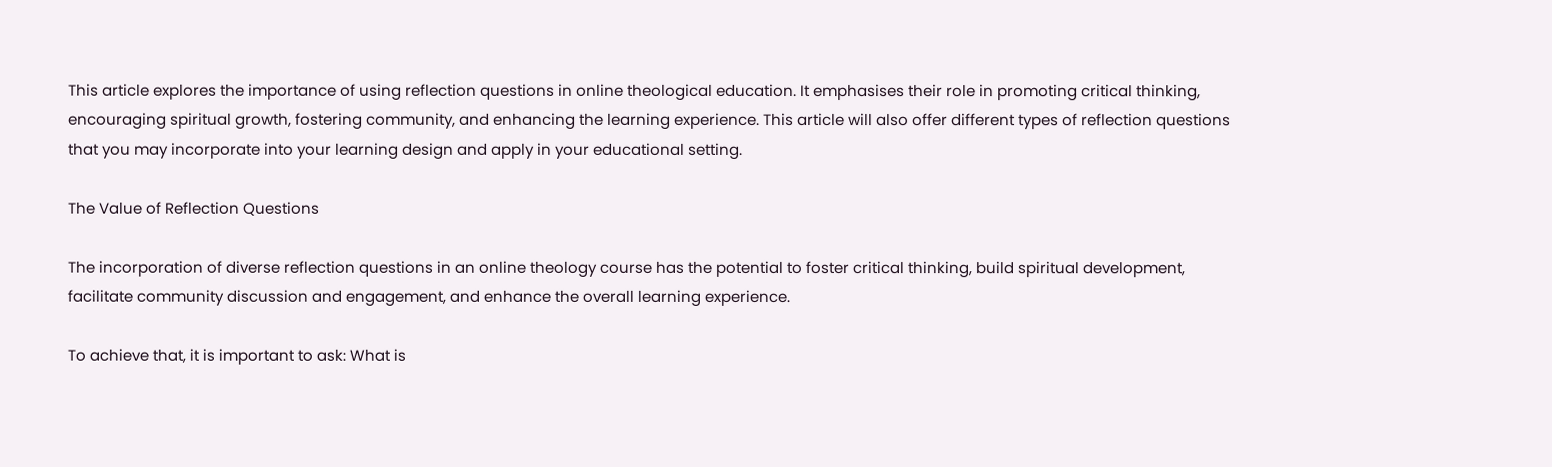This article explores the importance of using reflection questions in online theological education. It emphasises their role in promoting critical thinking, encouraging spiritual growth, fostering community, and enhancing the learning experience. This article will also offer different types of reflection questions that you may incorporate into your learning design and apply in your educational setting.

The Value of Reflection Questions

The incorporation of diverse reflection questions in an online theology course has the potential to foster critical thinking, build spiritual development, facilitate community discussion and engagement, and enhance the overall learning experience.

To achieve that, it is important to ask: What is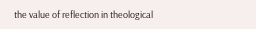the value of reflection in theological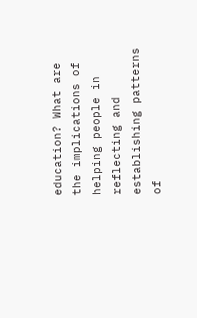education? What are the implications of helping people in reflecting and establishing patterns of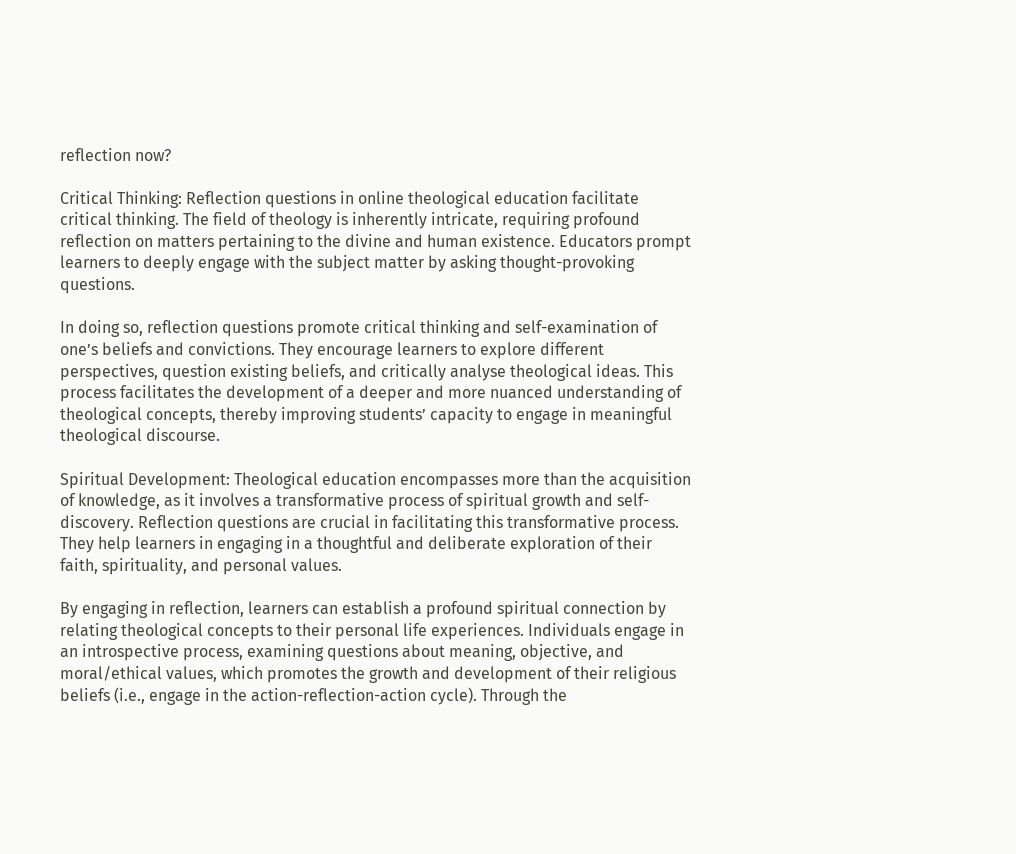reflection now?

Critical Thinking: Reflection questions in online theological education facilitate critical thinking. The field of theology is inherently intricate, requiring profound reflection on matters pertaining to the divine and human existence. Educators prompt learners to deeply engage with the subject matter by asking thought-provoking questions.

In doing so, reflection questions promote critical thinking and self-examination of one’s beliefs and convictions. They encourage learners to explore different perspectives, question existing beliefs, and critically analyse theological ideas. This process facilitates the development of a deeper and more nuanced understanding of theological concepts, thereby improving students’ capacity to engage in meaningful theological discourse.

Spiritual Development: Theological education encompasses more than the acquisition of knowledge, as it involves a transformative process of spiritual growth and self-discovery. Reflection questions are crucial in facilitating this transformative process. They help learners in engaging in a thoughtful and deliberate exploration of their faith, spirituality, and personal values.

By engaging in reflection, learners can establish a profound spiritual connection by relating theological concepts to their personal life experiences. Individuals engage in an introspective process, examining questions about meaning, objective, and moral/ethical values, which promotes the growth and development of their religious beliefs (i.e., engage in the action-reflection-action cycle). Through the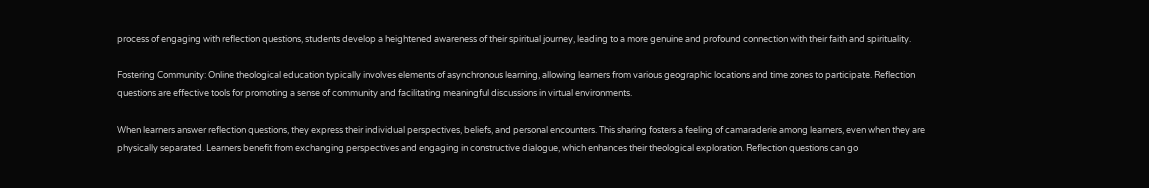process of engaging with reflection questions, students develop a heightened awareness of their spiritual journey, leading to a more genuine and profound connection with their faith and spirituality.

Fostering Community: Online theological education typically involves elements of asynchronous learning, allowing learners from various geographic locations and time zones to participate. Reflection questions are effective tools for promoting a sense of community and facilitating meaningful discussions in virtual environments.

When learners answer reflection questions, they express their individual perspectives, beliefs, and personal encounters. This sharing fosters a feeling of camaraderie among learners, even when they are physically separated. Learners benefit from exchanging perspectives and engaging in constructive dialogue, which enhances their theological exploration. Reflection questions can go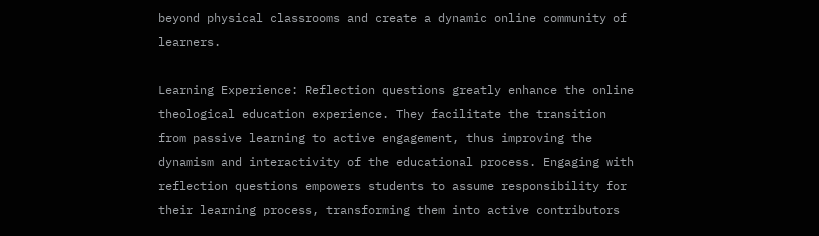beyond physical classrooms and create a dynamic online community of learners.

Learning Experience: Reflection questions greatly enhance the online theological education experience. They facilitate the transition from passive learning to active engagement, thus improving the dynamism and interactivity of the educational process. Engaging with reflection questions empowers students to assume responsibility for their learning process, transforming them into active contributors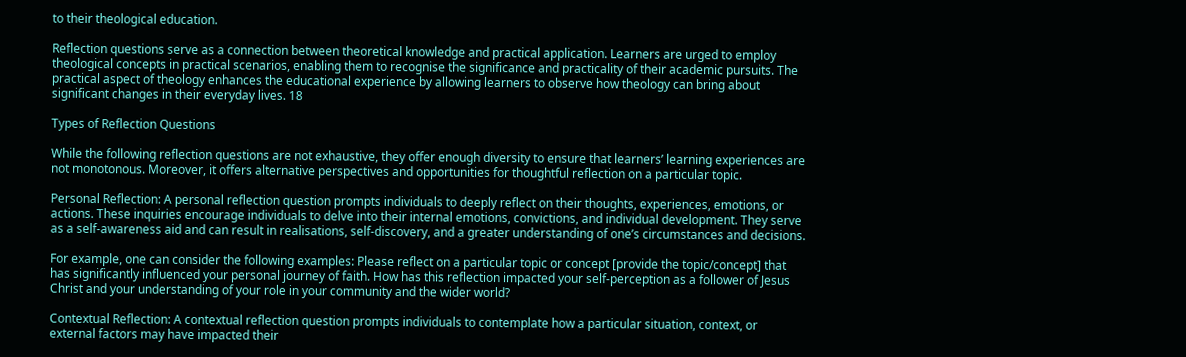to their theological education.

Reflection questions serve as a connection between theoretical knowledge and practical application. Learners are urged to employ theological concepts in practical scenarios, enabling them to recognise the significance and practicality of their academic pursuits. The practical aspect of theology enhances the educational experience by allowing learners to observe how theology can bring about significant changes in their everyday lives. 18

Types of Reflection Questions

While the following reflection questions are not exhaustive, they offer enough diversity to ensure that learners’ learning experiences are not monotonous. Moreover, it offers alternative perspectives and opportunities for thoughtful reflection on a particular topic.

Personal Reflection: A personal reflection question prompts individuals to deeply reflect on their thoughts, experiences, emotions, or actions. These inquiries encourage individuals to delve into their internal emotions, convictions, and individual development. They serve as a self-awareness aid and can result in realisations, self-discovery, and a greater understanding of one’s circumstances and decisions.

For example, one can consider the following examples: Please reflect on a particular topic or concept [provide the topic/concept] that has significantly influenced your personal journey of faith. How has this reflection impacted your self-perception as a follower of Jesus Christ and your understanding of your role in your community and the wider world?

Contextual Reflection: A contextual reflection question prompts individuals to contemplate how a particular situation, context, or external factors may have impacted their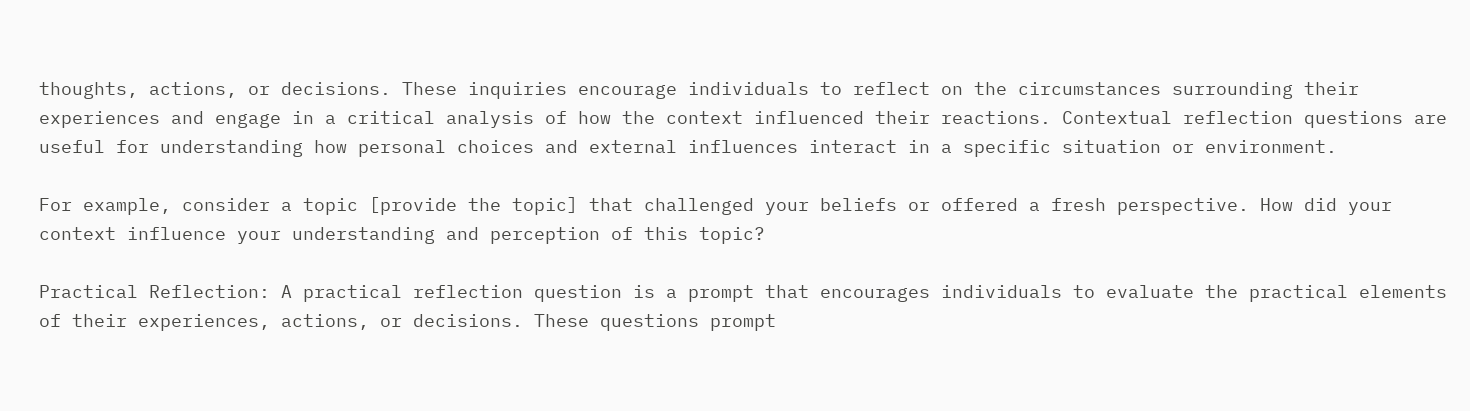thoughts, actions, or decisions. These inquiries encourage individuals to reflect on the circumstances surrounding their experiences and engage in a critical analysis of how the context influenced their reactions. Contextual reflection questions are useful for understanding how personal choices and external influences interact in a specific situation or environment.

For example, consider a topic [provide the topic] that challenged your beliefs or offered a fresh perspective. How did your context influence your understanding and perception of this topic?

Practical Reflection: A practical reflection question is a prompt that encourages individuals to evaluate the practical elements of their experiences, actions, or decisions. These questions prompt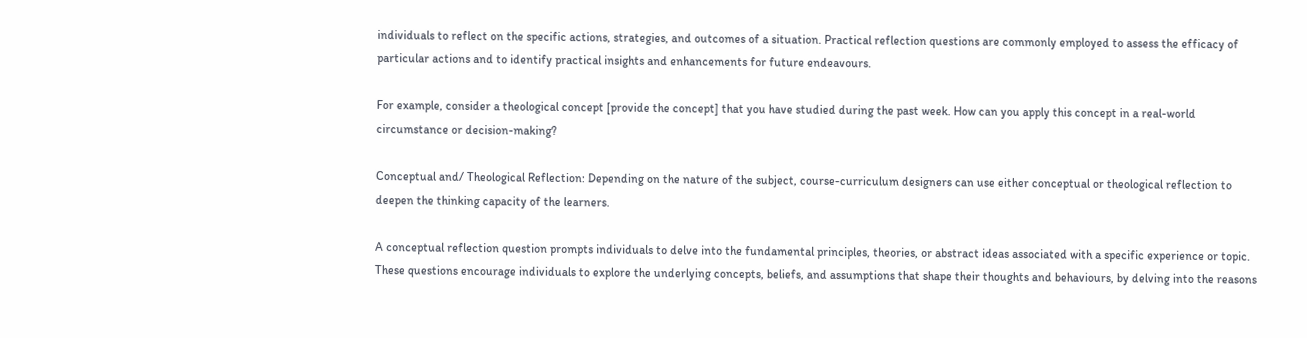individuals to reflect on the specific actions, strategies, and outcomes of a situation. Practical reflection questions are commonly employed to assess the efficacy of particular actions and to identify practical insights and enhancements for future endeavours.

For example, consider a theological concept [provide the concept] that you have studied during the past week. How can you apply this concept in a real-world circumstance or decision-making?

Conceptual and/ Theological Reflection: Depending on the nature of the subject, course-curriculum designers can use either conceptual or theological reflection to deepen the thinking capacity of the learners.

A conceptual reflection question prompts individuals to delve into the fundamental principles, theories, or abstract ideas associated with a specific experience or topic. These questions encourage individuals to explore the underlying concepts, beliefs, and assumptions that shape their thoughts and behaviours, by delving into the reasons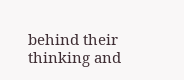behind their thinking and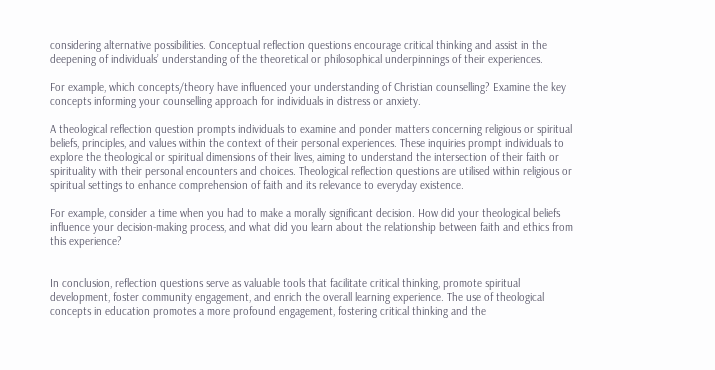considering alternative possibilities. Conceptual reflection questions encourage critical thinking and assist in the deepening of individuals’ understanding of the theoretical or philosophical underpinnings of their experiences.

For example, which concepts/theory have influenced your understanding of Christian counselling? Examine the key concepts informing your counselling approach for individuals in distress or anxiety.

A theological reflection question prompts individuals to examine and ponder matters concerning religious or spiritual beliefs, principles, and values within the context of their personal experiences. These inquiries prompt individuals to explore the theological or spiritual dimensions of their lives, aiming to understand the intersection of their faith or spirituality with their personal encounters and choices. Theological reflection questions are utilised within religious or spiritual settings to enhance comprehension of faith and its relevance to everyday existence.

For example, consider a time when you had to make a morally significant decision. How did your theological beliefs influence your decision-making process, and what did you learn about the relationship between faith and ethics from this experience?


In conclusion, reflection questions serve as valuable tools that facilitate critical thinking, promote spiritual development, foster community engagement, and enrich the overall learning experience. The use of theological concepts in education promotes a more profound engagement, fostering critical thinking and the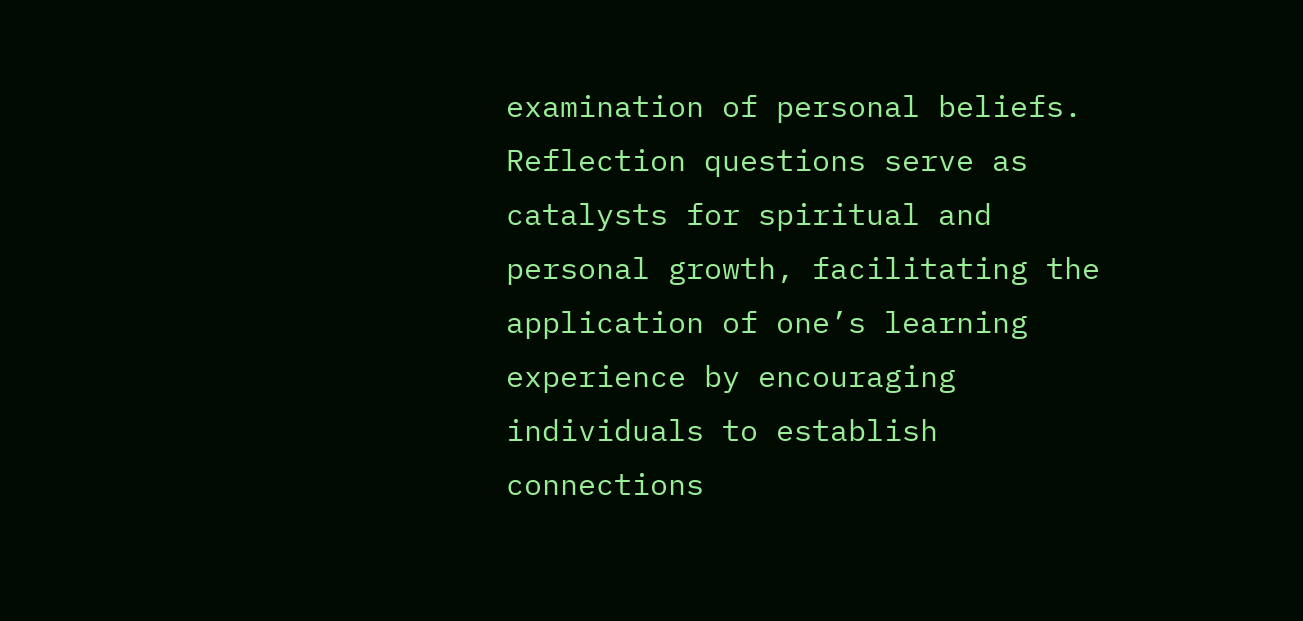examination of personal beliefs. Reflection questions serve as catalysts for spiritual and personal growth, facilitating the application of one’s learning experience by encouraging individuals to establish connections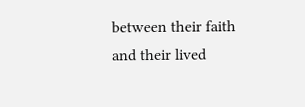between their faith and their lived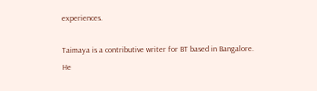experiences.

Taimaya is a contributive writer for BT based in Bangalore. He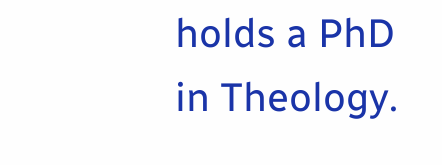holds a PhD in Theology.